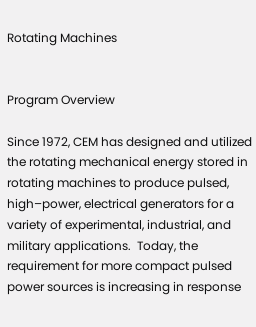Rotating Machines


Program Overview

Since 1972, CEM has designed and utilized the rotating mechanical energy stored in rotating machines to produce pulsed, high–power, electrical generators for a variety of experimental, industrial, and military applications.  Today, the requirement for more compact pulsed power sources is increasing in response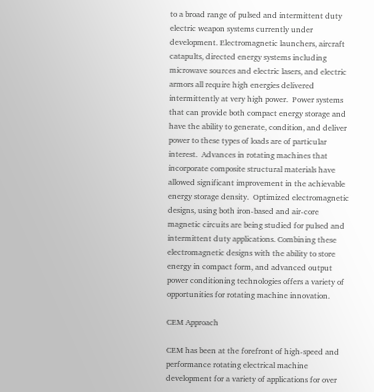to a broad range of pulsed and intermittent duty electric weapon systems currently under development. Electromagnetic launchers, aircraft catapults, directed energy systems including microwave sources and electric lasers, and electric armors all require high energies delivered intermittently at very high power.  Power systems that can provide both compact energy storage and have the ability to generate, condition, and deliver power to these types of loads are of particular interest.  Advances in rotating machines that incorporate composite structural materials have allowed significant improvement in the achievable energy storage density.  Optimized electromagnetic designs, using both iron-based and air-core magnetic circuits are being studied for pulsed and intermittent duty applications. Combining these electromagnetic designs with the ability to store energy in compact form, and advanced output power conditioning technologies offers a variety of opportunities for rotating machine innovation.

CEM Approach

CEM has been at the forefront of high-speed and performance rotating electrical machine development for a variety of applications for over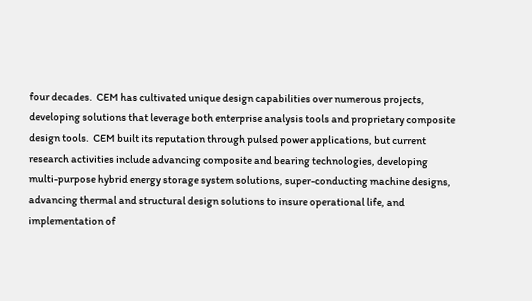four decades.  CEM has cultivated unique design capabilities over numerous projects, developing solutions that leverage both enterprise analysis tools and proprietary composite design tools.  CEM built its reputation through pulsed power applications, but current research activities include advancing composite and bearing technologies, developing multi-purpose hybrid energy storage system solutions, super-conducting machine designs, advancing thermal and structural design solutions to insure operational life, and implementation of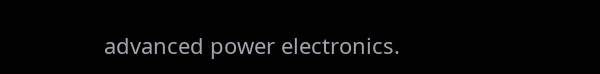advanced power electronics.